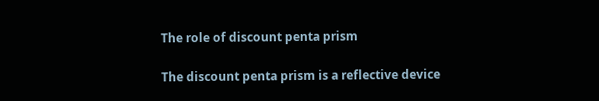The role of discount penta prism

The discount penta prism is a reflective device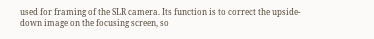used for framing of the SLR camera. Its function is to correct the upside-down image on the focusing screen, so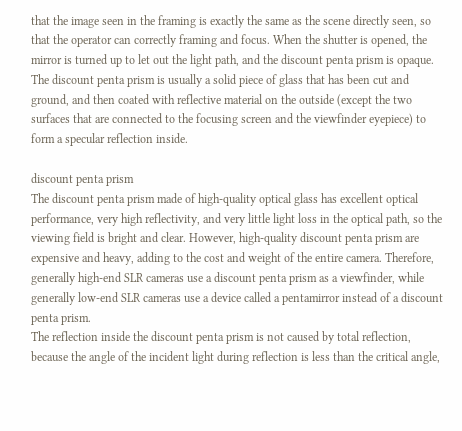that the image seen in the framing is exactly the same as the scene directly seen, so that the operator can correctly framing and focus. When the shutter is opened, the mirror is turned up to let out the light path, and the discount penta prism is opaque.
The discount penta prism is usually a solid piece of glass that has been cut and ground, and then coated with reflective material on the outside (except the two surfaces that are connected to the focusing screen and the viewfinder eyepiece) to form a specular reflection inside.

discount penta prism
The discount penta prism made of high-quality optical glass has excellent optical performance, very high reflectivity, and very little light loss in the optical path, so the viewing field is bright and clear. However, high-quality discount penta prism are expensive and heavy, adding to the cost and weight of the entire camera. Therefore, generally high-end SLR cameras use a discount penta prism as a viewfinder, while generally low-end SLR cameras use a device called a pentamirror instead of a discount penta prism.
The reflection inside the discount penta prism is not caused by total reflection, because the angle of the incident light during reflection is less than the critical angle,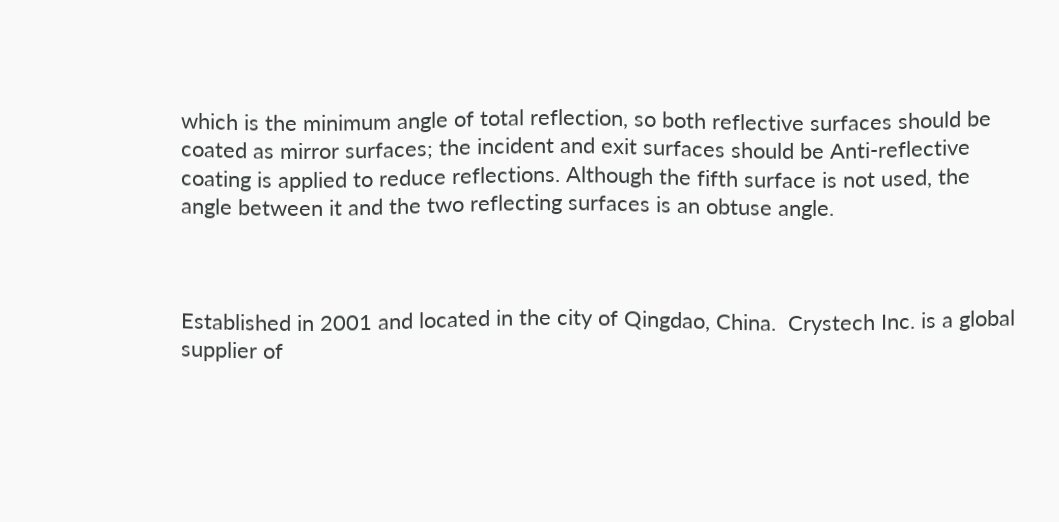which is the minimum angle of total reflection, so both reflective surfaces should be coated as mirror surfaces; the incident and exit surfaces should be Anti-reflective coating is applied to reduce reflections. Although the fifth surface is not used, the angle between it and the two reflecting surfaces is an obtuse angle.



Established in 2001 and located in the city of Qingdao, China.  Crystech Inc. is a global supplier of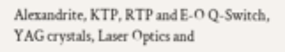Alexandrite, KTP, RTP and E-O Q-Switch, YAG crystals, Laser Optics and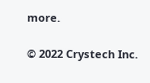more.

© 2022 Crystech Inc.